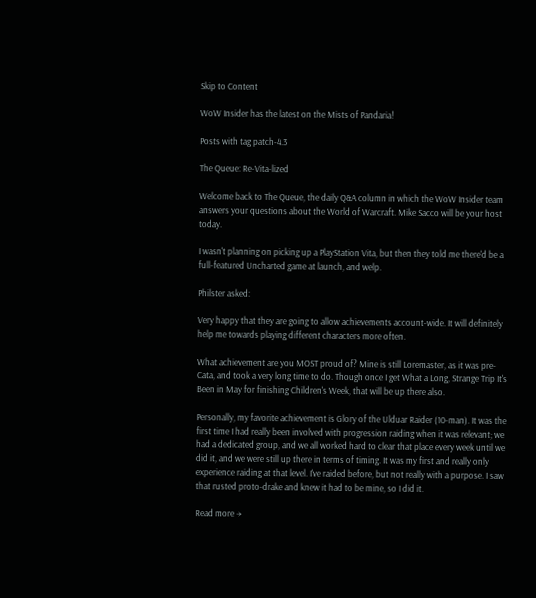Skip to Content

WoW Insider has the latest on the Mists of Pandaria!

Posts with tag patch-4.3

The Queue: Re-Vita-lized

Welcome back to The Queue, the daily Q&A column in which the WoW Insider team answers your questions about the World of Warcraft. Mike Sacco will be your host today.

I wasn't planning on picking up a PlayStation Vita, but then they told me there'd be a full-featured Uncharted game at launch, and welp.

Philster asked:

Very happy that they are going to allow achievements account-wide. It will definitely help me towards playing different characters more often.

What achievement are you MOST proud of? Mine is still Loremaster, as it was pre-Cata, and took a very long time to do. Though once I get What a Long, Strange Trip It's Been in May for finishing Children's Week, that will be up there also.

Personally, my favorite achievement is Glory of the Ulduar Raider (10-man). It was the first time I had really been involved with progression raiding when it was relevant; we had a dedicated group, and we all worked hard to clear that place every week until we did it, and we were still up there in terms of timing. It was my first and really only experience raiding at that level. I've raided before, but not really with a purpose. I saw that rusted proto-drake and knew it had to be mine, so I did it.

Read more →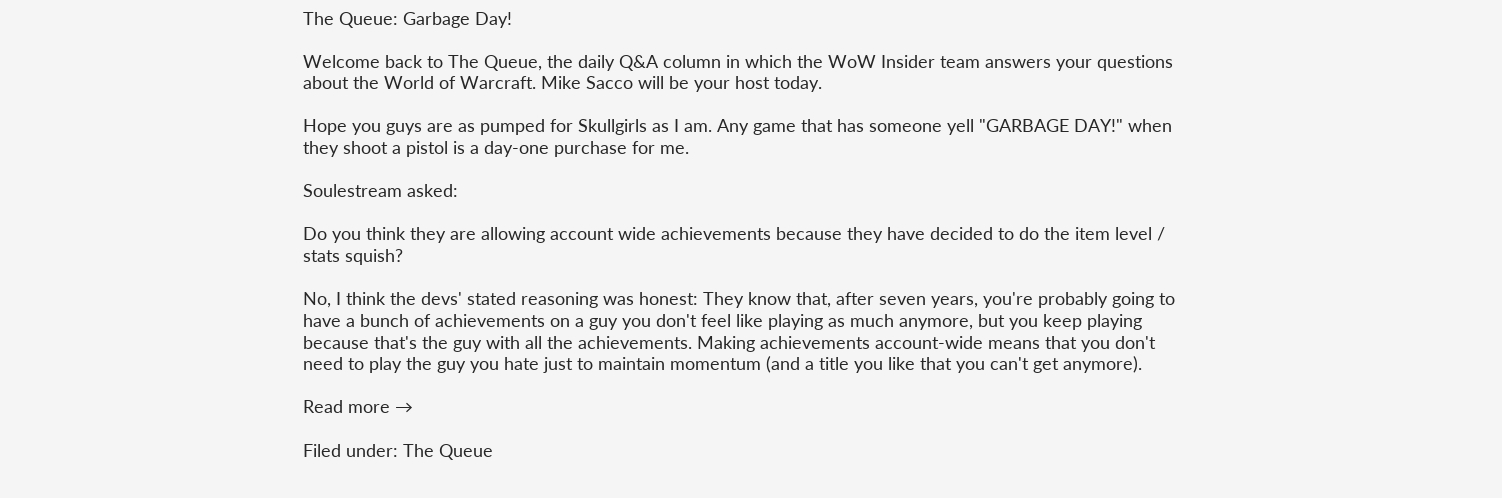The Queue: Garbage Day!

Welcome back to The Queue, the daily Q&A column in which the WoW Insider team answers your questions about the World of Warcraft. Mike Sacco will be your host today.

Hope you guys are as pumped for Skullgirls as I am. Any game that has someone yell "GARBAGE DAY!" when they shoot a pistol is a day-one purchase for me.

Soulestream asked:

Do you think they are allowing account wide achievements because they have decided to do the item level / stats squish?

No, I think the devs' stated reasoning was honest: They know that, after seven years, you're probably going to have a bunch of achievements on a guy you don't feel like playing as much anymore, but you keep playing because that's the guy with all the achievements. Making achievements account-wide means that you don't need to play the guy you hate just to maintain momentum (and a title you like that you can't get anymore).

Read more →

Filed under: The Queue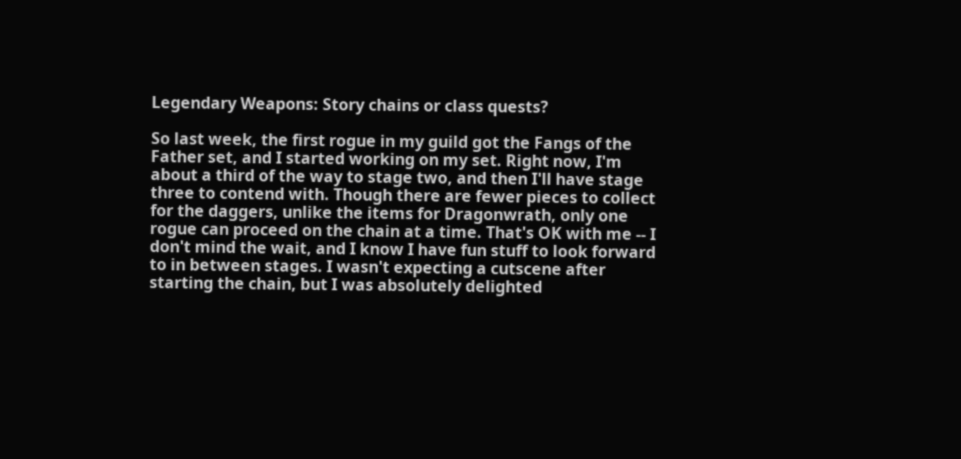Legendary Weapons: Story chains or class quests?

So last week, the first rogue in my guild got the Fangs of the Father set, and I started working on my set. Right now, I'm about a third of the way to stage two, and then I'll have stage three to contend with. Though there are fewer pieces to collect for the daggers, unlike the items for Dragonwrath, only one rogue can proceed on the chain at a time. That's OK with me -- I don't mind the wait, and I know I have fun stuff to look forward to in between stages. I wasn't expecting a cutscene after starting the chain, but I was absolutely delighted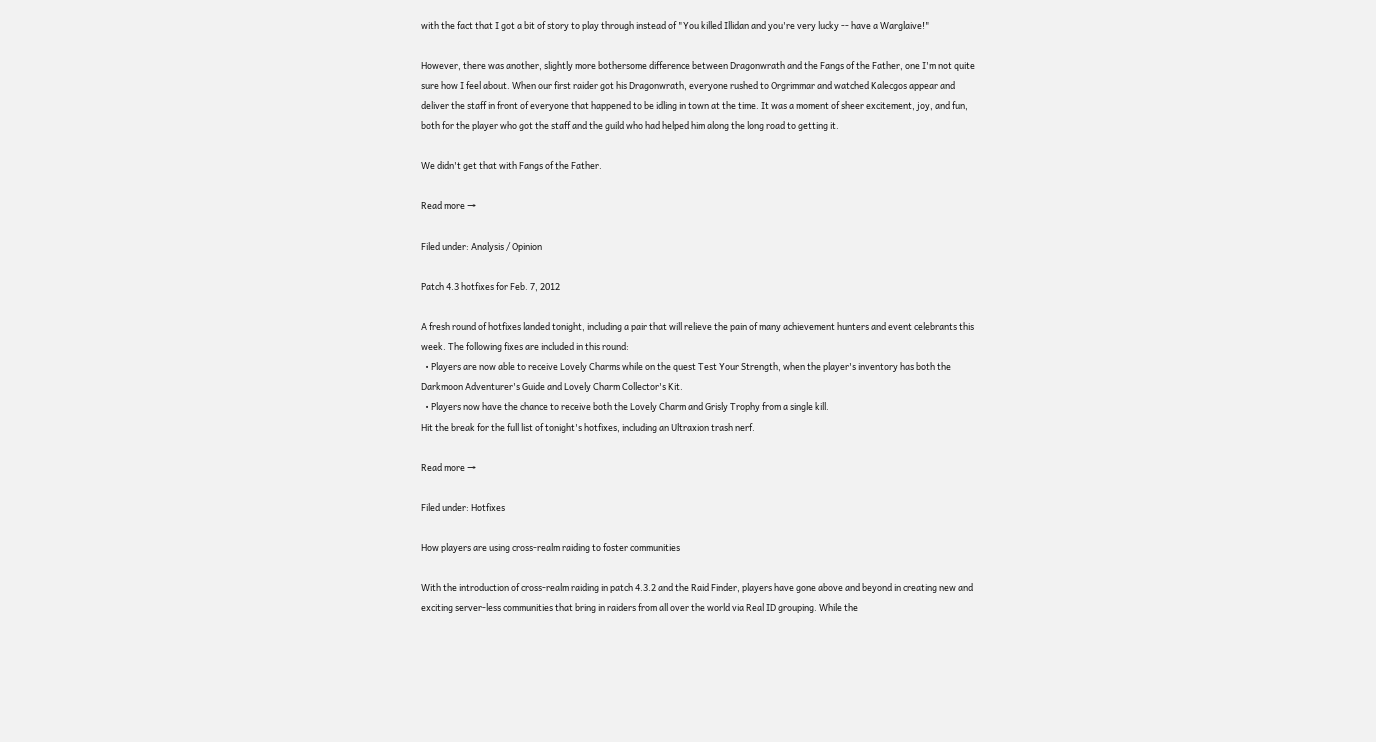with the fact that I got a bit of story to play through instead of "You killed Illidan and you're very lucky -- have a Warglaive!"

However, there was another, slightly more bothersome difference between Dragonwrath and the Fangs of the Father, one I'm not quite sure how I feel about. When our first raider got his Dragonwrath, everyone rushed to Orgrimmar and watched Kalecgos appear and deliver the staff in front of everyone that happened to be idling in town at the time. It was a moment of sheer excitement, joy, and fun, both for the player who got the staff and the guild who had helped him along the long road to getting it.

We didn't get that with Fangs of the Father.

Read more →

Filed under: Analysis / Opinion

Patch 4.3 hotfixes for Feb. 7, 2012

A fresh round of hotfixes landed tonight, including a pair that will relieve the pain of many achievement hunters and event celebrants this week. The following fixes are included in this round:
  • Players are now able to receive Lovely Charms while on the quest Test Your Strength, when the player's inventory has both the Darkmoon Adventurer's Guide and Lovely Charm Collector's Kit.
  • Players now have the chance to receive both the Lovely Charm and Grisly Trophy from a single kill.
Hit the break for the full list of tonight's hotfixes, including an Ultraxion trash nerf.

Read more →

Filed under: Hotfixes

How players are using cross-realm raiding to foster communities

With the introduction of cross-realm raiding in patch 4.3.2 and the Raid Finder, players have gone above and beyond in creating new and exciting server-less communities that bring in raiders from all over the world via Real ID grouping. While the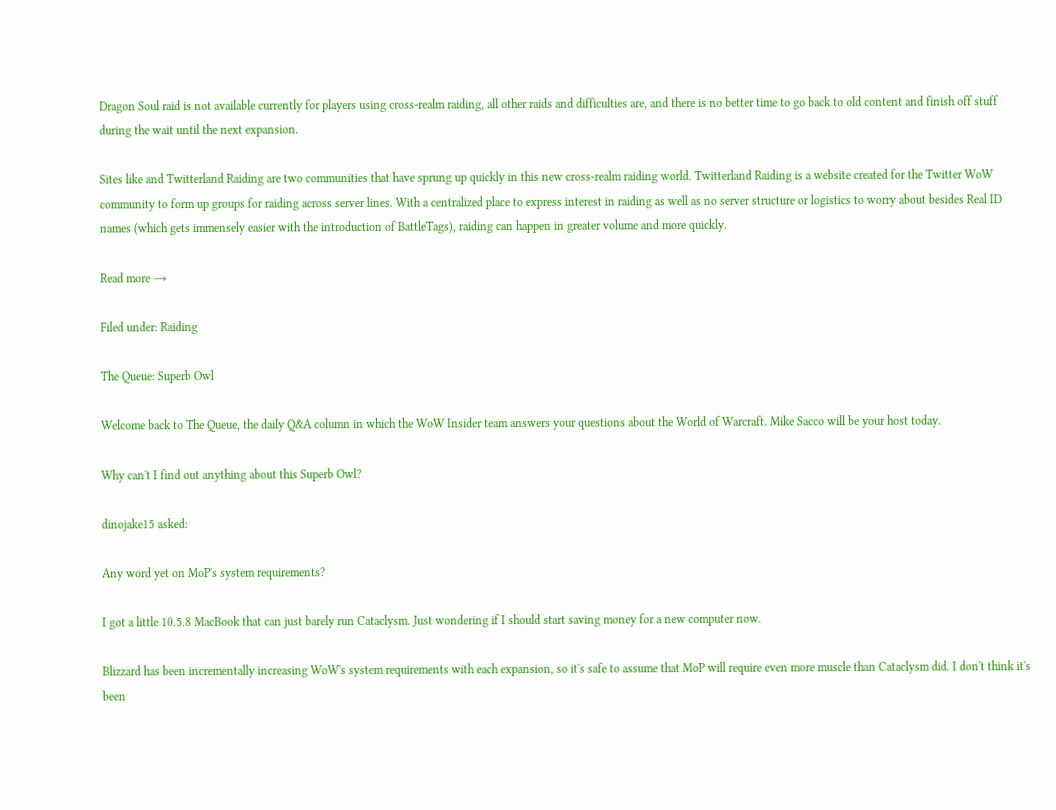Dragon Soul raid is not available currently for players using cross-realm raiding, all other raids and difficulties are, and there is no better time to go back to old content and finish off stuff during the wait until the next expansion.

Sites like and Twitterland Raiding are two communities that have sprung up quickly in this new cross-realm raiding world. Twitterland Raiding is a website created for the Twitter WoW community to form up groups for raiding across server lines. With a centralized place to express interest in raiding as well as no server structure or logistics to worry about besides Real ID names (which gets immensely easier with the introduction of BattleTags), raiding can happen in greater volume and more quickly.

Read more →

Filed under: Raiding

The Queue: Superb Owl

Welcome back to The Queue, the daily Q&A column in which the WoW Insider team answers your questions about the World of Warcraft. Mike Sacco will be your host today.

Why can't I find out anything about this Superb Owl?

dinojake15 asked:

Any word yet on MoP's system requirements?

I got a little 10.5.8 MacBook that can just barely run Cataclysm. Just wondering if I should start saving money for a new computer now.

Blizzard has been incrementally increasing WoW's system requirements with each expansion, so it's safe to assume that MoP will require even more muscle than Cataclysm did. I don't think it's been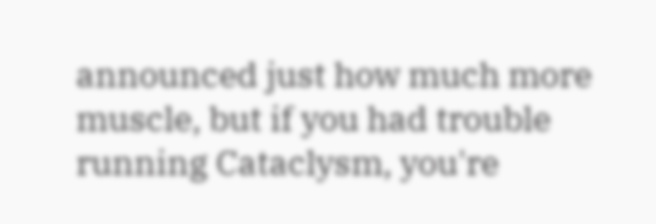announced just how much more muscle, but if you had trouble running Cataclysm, you're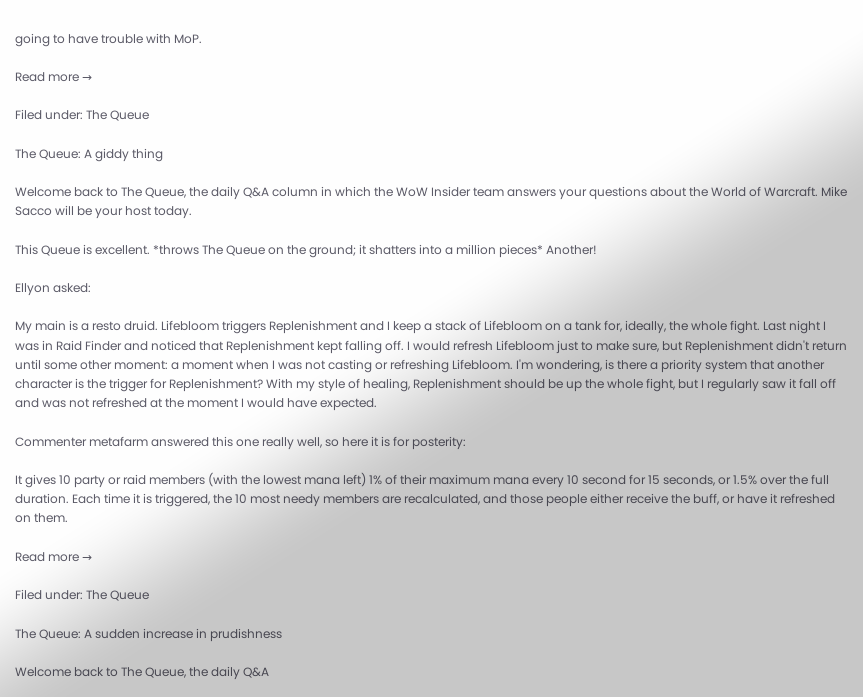going to have trouble with MoP.

Read more →

Filed under: The Queue

The Queue: A giddy thing

Welcome back to The Queue, the daily Q&A column in which the WoW Insider team answers your questions about the World of Warcraft. Mike Sacco will be your host today.

This Queue is excellent. *throws The Queue on the ground; it shatters into a million pieces* Another!

Ellyon asked:

My main is a resto druid. Lifebloom triggers Replenishment and I keep a stack of Lifebloom on a tank for, ideally, the whole fight. Last night I was in Raid Finder and noticed that Replenishment kept falling off. I would refresh Lifebloom just to make sure, but Replenishment didn't return until some other moment: a moment when I was not casting or refreshing Lifebloom. I'm wondering, is there a priority system that another character is the trigger for Replenishment? With my style of healing, Replenishment should be up the whole fight, but I regularly saw it fall off and was not refreshed at the moment I would have expected.

Commenter metafarm answered this one really well, so here it is for posterity:

It gives 10 party or raid members (with the lowest mana left) 1% of their maximum mana every 10 second for 15 seconds, or 1.5% over the full duration. Each time it is triggered, the 10 most needy members are recalculated, and those people either receive the buff, or have it refreshed on them.

Read more →

Filed under: The Queue

The Queue: A sudden increase in prudishness

Welcome back to The Queue, the daily Q&A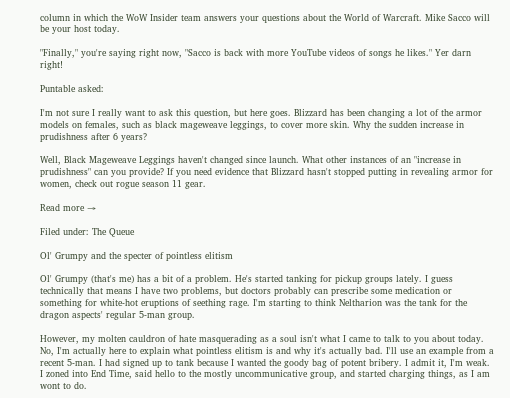column in which the WoW Insider team answers your questions about the World of Warcraft. Mike Sacco will be your host today.

"Finally," you're saying right now, "Sacco is back with more YouTube videos of songs he likes." Yer darn right!

Puntable asked:

I'm not sure I really want to ask this question, but here goes. Blizzard has been changing a lot of the armor models on females, such as black mageweave leggings, to cover more skin. Why the sudden increase in prudishness after 6 years?

Well, Black Mageweave Leggings haven't changed since launch. What other instances of an "increase in prudishness" can you provide? If you need evidence that Blizzard hasn't stopped putting in revealing armor for women, check out rogue season 11 gear.

Read more →

Filed under: The Queue

Ol' Grumpy and the specter of pointless elitism

Ol' Grumpy (that's me) has a bit of a problem. He's started tanking for pickup groups lately. I guess technically that means I have two problems, but doctors probably can prescribe some medication or something for white-hot eruptions of seething rage. I'm starting to think Neltharion was the tank for the dragon aspects' regular 5-man group.

However, my molten cauldron of hate masquerading as a soul isn't what I came to talk to you about today. No, I'm actually here to explain what pointless elitism is and why it's actually bad. I'll use an example from a recent 5-man. I had signed up to tank because I wanted the goody bag of potent bribery. I admit it, I'm weak. I zoned into End Time, said hello to the mostly uncommunicative group, and started charging things, as I am wont to do.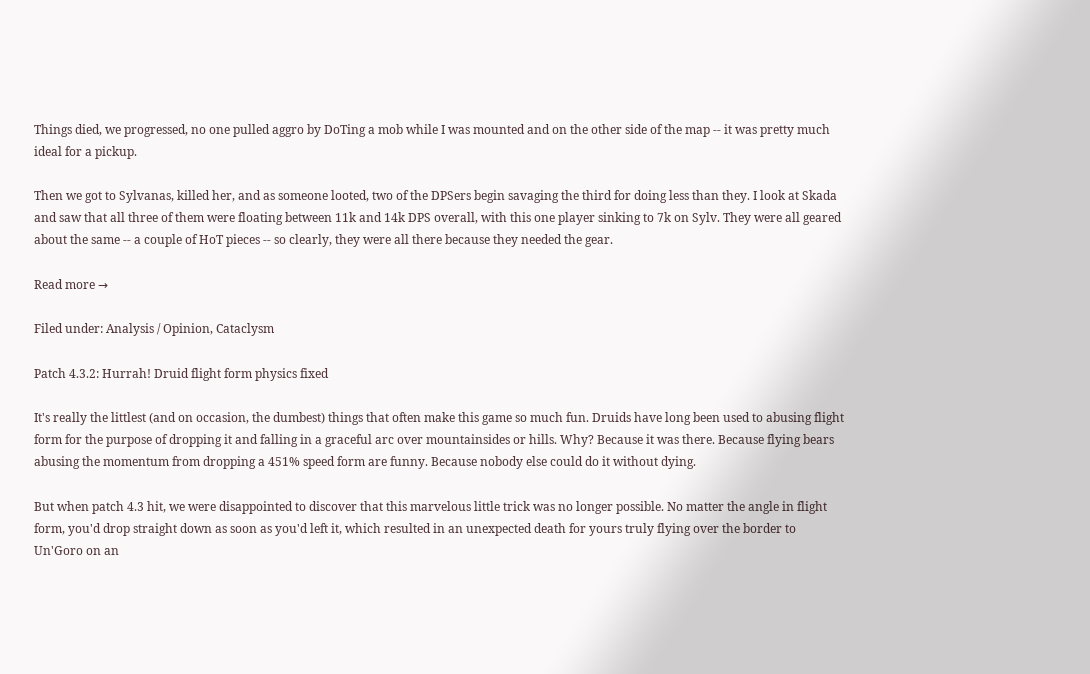Things died, we progressed, no one pulled aggro by DoTing a mob while I was mounted and on the other side of the map -- it was pretty much ideal for a pickup.

Then we got to Sylvanas, killed her, and as someone looted, two of the DPSers begin savaging the third for doing less than they. I look at Skada and saw that all three of them were floating between 11k and 14k DPS overall, with this one player sinking to 7k on Sylv. They were all geared about the same -- a couple of HoT pieces -- so clearly, they were all there because they needed the gear.

Read more →

Filed under: Analysis / Opinion, Cataclysm

Patch 4.3.2: Hurrah! Druid flight form physics fixed

It's really the littlest (and on occasion, the dumbest) things that often make this game so much fun. Druids have long been used to abusing flight form for the purpose of dropping it and falling in a graceful arc over mountainsides or hills. Why? Because it was there. Because flying bears abusing the momentum from dropping a 451% speed form are funny. Because nobody else could do it without dying.

But when patch 4.3 hit, we were disappointed to discover that this marvelous little trick was no longer possible. No matter the angle in flight form, you'd drop straight down as soon as you'd left it, which resulted in an unexpected death for yours truly flying over the border to Un'Goro on an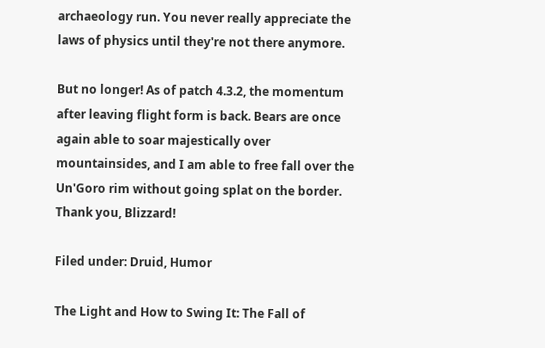archaeology run. You never really appreciate the laws of physics until they're not there anymore.

But no longer! As of patch 4.3.2, the momentum after leaving flight form is back. Bears are once again able to soar majestically over mountainsides, and I am able to free fall over the Un'Goro rim without going splat on the border. Thank you, Blizzard!

Filed under: Druid, Humor

The Light and How to Swing It: The Fall of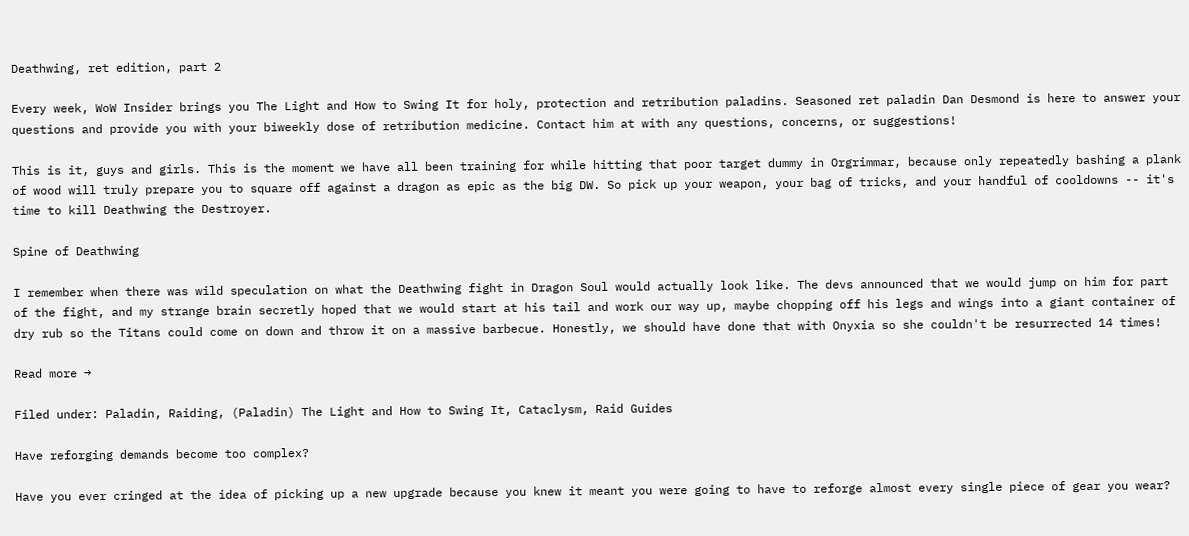Deathwing, ret edition, part 2

Every week, WoW Insider brings you The Light and How to Swing It for holy, protection and retribution paladins. Seasoned ret paladin Dan Desmond is here to answer your questions and provide you with your biweekly dose of retribution medicine. Contact him at with any questions, concerns, or suggestions!

This is it, guys and girls. This is the moment we have all been training for while hitting that poor target dummy in Orgrimmar, because only repeatedly bashing a plank of wood will truly prepare you to square off against a dragon as epic as the big DW. So pick up your weapon, your bag of tricks, and your handful of cooldowns -- it's time to kill Deathwing the Destroyer.

Spine of Deathwing

I remember when there was wild speculation on what the Deathwing fight in Dragon Soul would actually look like. The devs announced that we would jump on him for part of the fight, and my strange brain secretly hoped that we would start at his tail and work our way up, maybe chopping off his legs and wings into a giant container of dry rub so the Titans could come on down and throw it on a massive barbecue. Honestly, we should have done that with Onyxia so she couldn't be resurrected 14 times!

Read more →

Filed under: Paladin, Raiding, (Paladin) The Light and How to Swing It, Cataclysm, Raid Guides

Have reforging demands become too complex?

Have you ever cringed at the idea of picking up a new upgrade because you knew it meant you were going to have to reforge almost every single piece of gear you wear?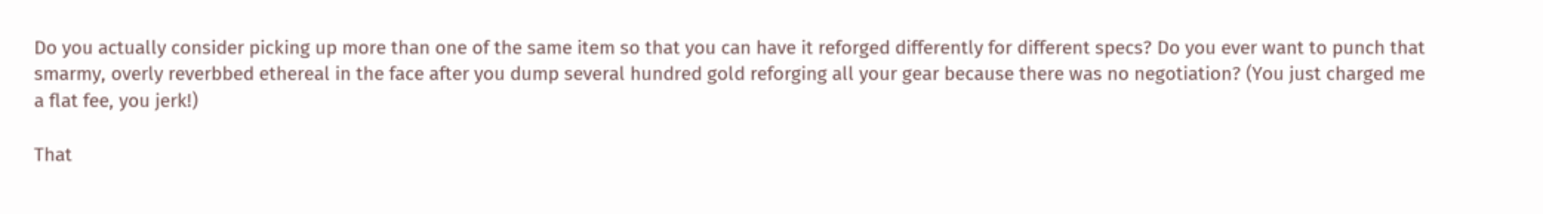Do you actually consider picking up more than one of the same item so that you can have it reforged differently for different specs? Do you ever want to punch that smarmy, overly reverbbed ethereal in the face after you dump several hundred gold reforging all your gear because there was no negotiation? (You just charged me a flat fee, you jerk!)

That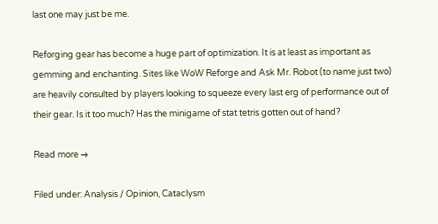last one may just be me.

Reforging gear has become a huge part of optimization. It is at least as important as gemming and enchanting. Sites like WoW Reforge and Ask Mr. Robot (to name just two) are heavily consulted by players looking to squeeze every last erg of performance out of their gear. Is it too much? Has the minigame of stat tetris gotten out of hand?

Read more →

Filed under: Analysis / Opinion, Cataclysm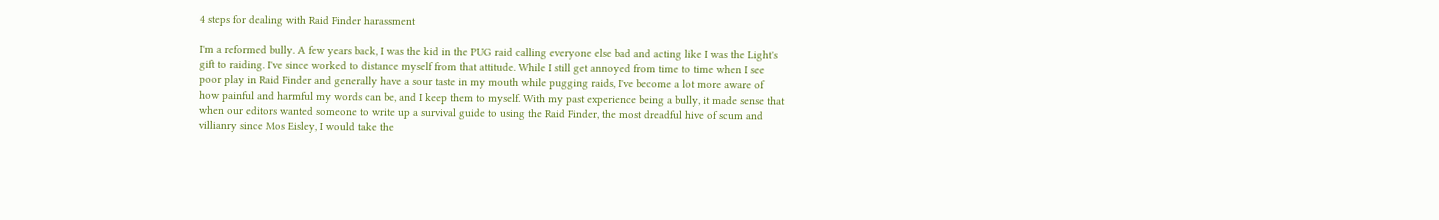4 steps for dealing with Raid Finder harassment

I'm a reformed bully. A few years back, I was the kid in the PUG raid calling everyone else bad and acting like I was the Light's gift to raiding. I've since worked to distance myself from that attitude. While I still get annoyed from time to time when I see poor play in Raid Finder and generally have a sour taste in my mouth while pugging raids, I've become a lot more aware of how painful and harmful my words can be, and I keep them to myself. With my past experience being a bully, it made sense that when our editors wanted someone to write up a survival guide to using the Raid Finder, the most dreadful hive of scum and villianry since Mos Eisley, I would take the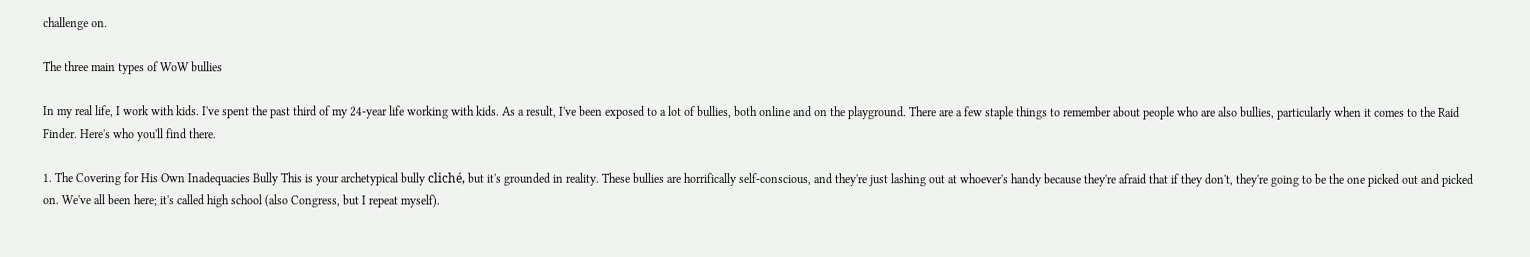challenge on.

The three main types of WoW bullies

In my real life, I work with kids. I've spent the past third of my 24-year life working with kids. As a result, I've been exposed to a lot of bullies, both online and on the playground. There are a few staple things to remember about people who are also bullies, particularly when it comes to the Raid Finder. Here's who you'll find there.

1. The Covering for His Own Inadequacies Bully This is your archetypical bully cliché, but it's grounded in reality. These bullies are horrifically self-conscious, and they're just lashing out at whoever's handy because they're afraid that if they don't, they're going to be the one picked out and picked on. We've all been here; it's called high school (also Congress, but I repeat myself).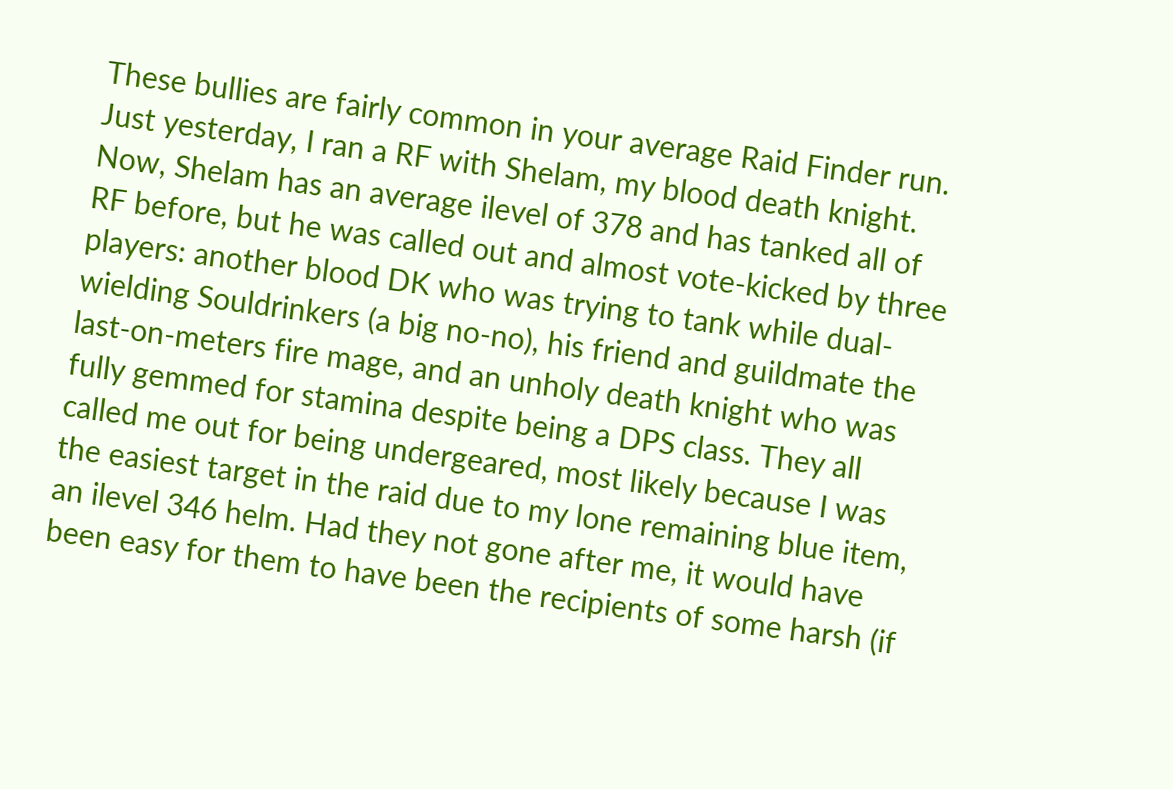These bullies are fairly common in your average Raid Finder run. Just yesterday, I ran a RF with Shelam, my blood death knight. Now, Shelam has an average ilevel of 378 and has tanked all of RF before, but he was called out and almost vote-kicked by three players: another blood DK who was trying to tank while dual-wielding Souldrinkers (a big no-no), his friend and guildmate the last-on-meters fire mage, and an unholy death knight who was fully gemmed for stamina despite being a DPS class. They all called me out for being undergeared, most likely because I was the easiest target in the raid due to my lone remaining blue item, an ilevel 346 helm. Had they not gone after me, it would have been easy for them to have been the recipients of some harsh (if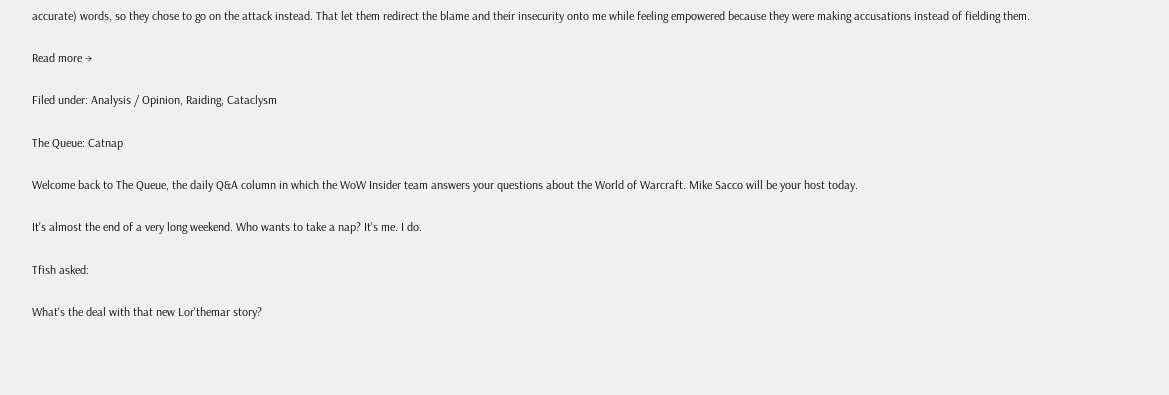accurate) words, so they chose to go on the attack instead. That let them redirect the blame and their insecurity onto me while feeling empowered because they were making accusations instead of fielding them.

Read more →

Filed under: Analysis / Opinion, Raiding, Cataclysm

The Queue: Catnap

Welcome back to The Queue, the daily Q&A column in which the WoW Insider team answers your questions about the World of Warcraft. Mike Sacco will be your host today.

It's almost the end of a very long weekend. Who wants to take a nap? It's me. I do.

Tfish asked:

What's the deal with that new Lor'themar story?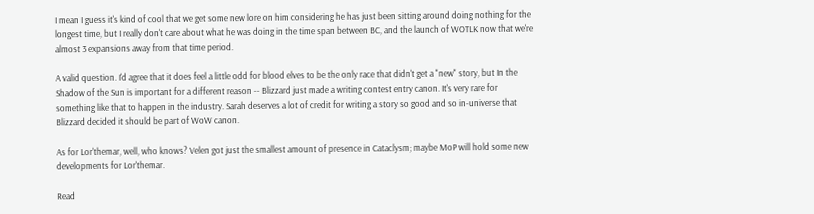I mean I guess it's kind of cool that we get some new lore on him considering he has just been sitting around doing nothing for the longest time, but I really don't care about what he was doing in the time span between BC, and the launch of WOTLK now that we're almost 3 expansions away from that time period.

A valid question. I'd agree that it does feel a little odd for blood elves to be the only race that didn't get a "new" story, but In the Shadow of the Sun is important for a different reason -- Blizzard just made a writing contest entry canon. It's very rare for something like that to happen in the industry. Sarah deserves a lot of credit for writing a story so good and so in-universe that Blizzard decided it should be part of WoW canon.

As for Lor'themar, well, who knows? Velen got just the smallest amount of presence in Cataclysm; maybe MoP will hold some new developments for Lor'themar.

Read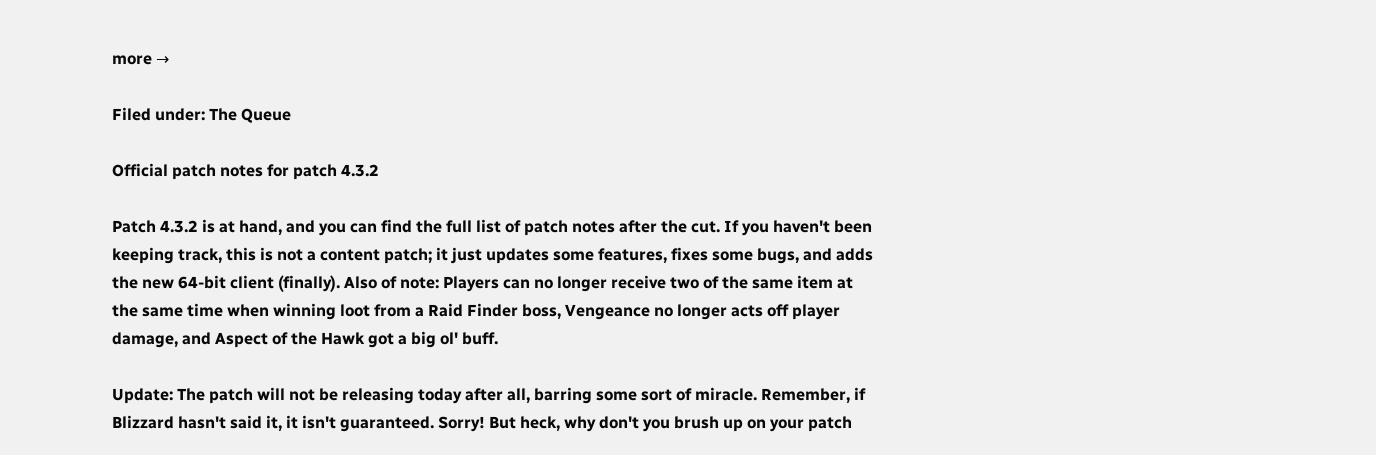more →

Filed under: The Queue

Official patch notes for patch 4.3.2

Patch 4.3.2 is at hand, and you can find the full list of patch notes after the cut. If you haven't been keeping track, this is not a content patch; it just updates some features, fixes some bugs, and adds the new 64-bit client (finally). Also of note: Players can no longer receive two of the same item at the same time when winning loot from a Raid Finder boss, Vengeance no longer acts off player damage, and Aspect of the Hawk got a big ol' buff.

Update: The patch will not be releasing today after all, barring some sort of miracle. Remember, if Blizzard hasn't said it, it isn't guaranteed. Sorry! But heck, why don't you brush up on your patch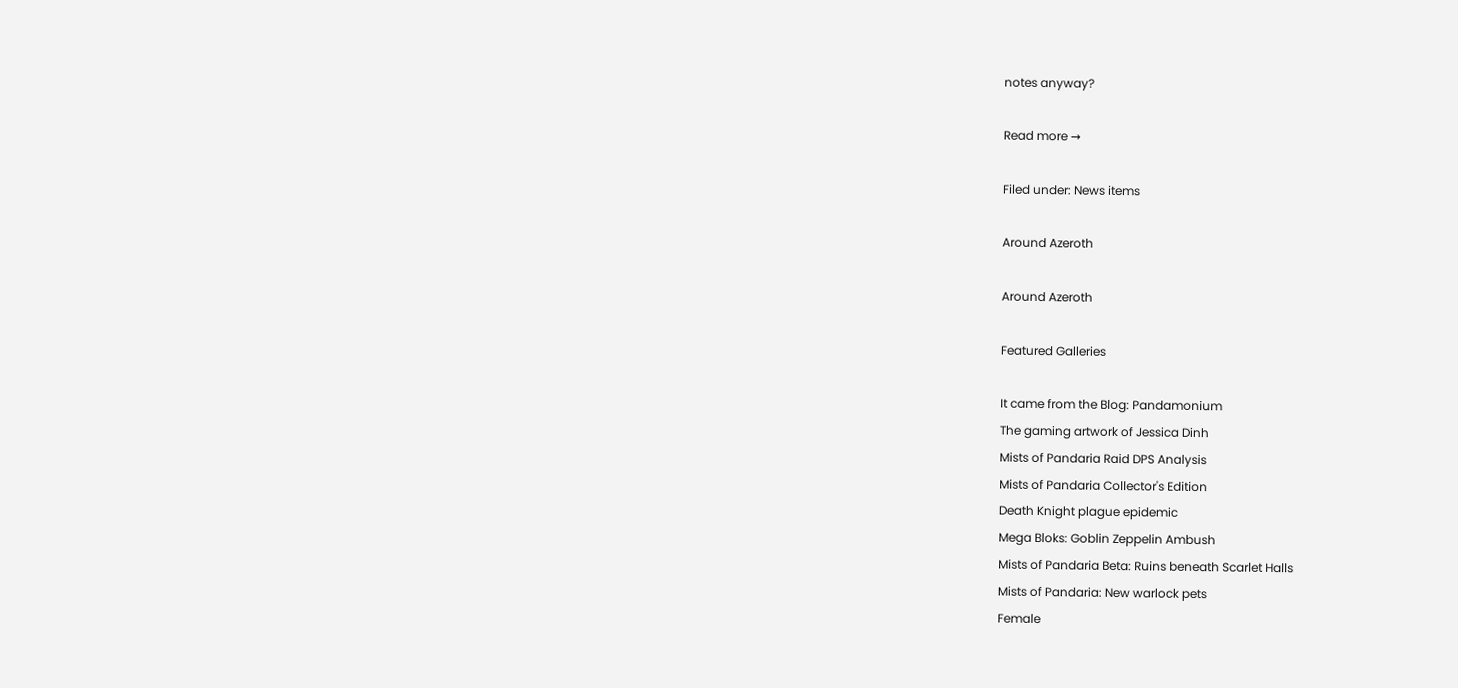notes anyway?

Read more →

Filed under: News items

Around Azeroth

Around Azeroth

Featured Galleries

It came from the Blog: Pandamonium
The gaming artwork of Jessica Dinh
Mists of Pandaria Raid DPS Analysis
Mists of Pandaria Collector's Edition
Death Knight plague epidemic
Mega Bloks: Goblin Zeppelin Ambush
Mists of Pandaria Beta: Ruins beneath Scarlet Halls
Mists of Pandaria: New warlock pets
Female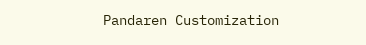Pandaren Customization